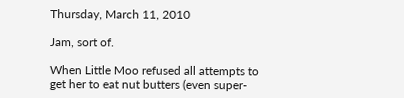Thursday, March 11, 2010

Jam, sort of.

When Little Moo refused all attempts to get her to eat nut butters (even super-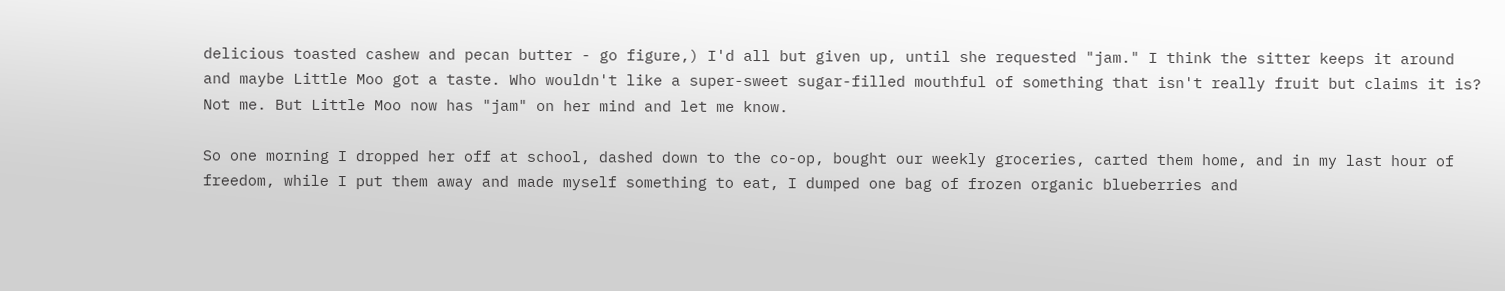delicious toasted cashew and pecan butter - go figure,) I'd all but given up, until she requested "jam." I think the sitter keeps it around and maybe Little Moo got a taste. Who wouldn't like a super-sweet sugar-filled mouthful of something that isn't really fruit but claims it is? Not me. But Little Moo now has "jam" on her mind and let me know.

So one morning I dropped her off at school, dashed down to the co-op, bought our weekly groceries, carted them home, and in my last hour of freedom, while I put them away and made myself something to eat, I dumped one bag of frozen organic blueberries and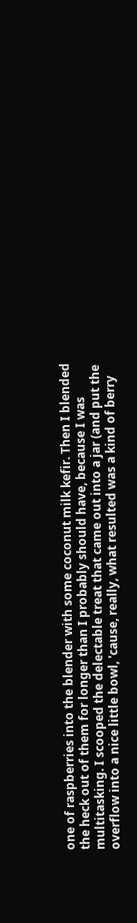one of raspberries into the blender with some coconut milk kefir. Then I blended the heck out of them for longer than I probably should have, because I was multitasking. I scooped the delectable treat that came out into a jar (and put the overflow into a nice little bowl, 'cause, really, what resulted was a kind of berry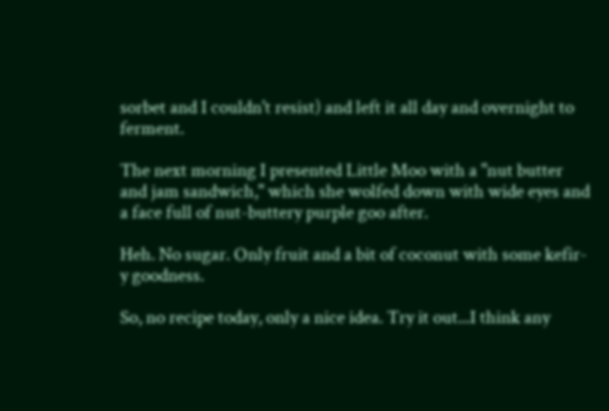sorbet and I couldn't resist) and left it all day and overnight to ferment.

The next morning I presented Little Moo with a "nut butter and jam sandwich," which she wolfed down with wide eyes and a face full of nut-buttery purple goo after.

Heh. No sugar. Only fruit and a bit of coconut with some kefir-y goodness.

So, no recipe today, only a nice idea. Try it out...I think any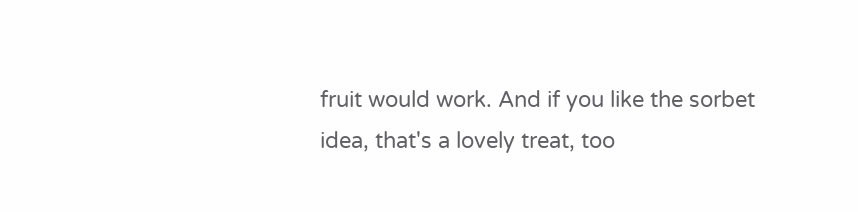fruit would work. And if you like the sorbet idea, that's a lovely treat, too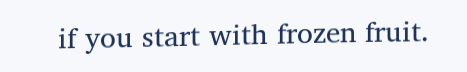if you start with frozen fruit.